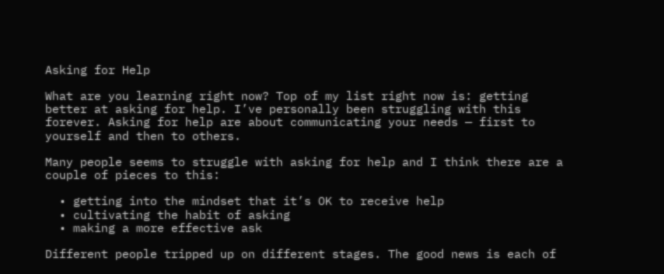Asking for Help

What are you learning right now? Top of my list right now is: getting better at asking for help. I’ve personally been struggling with this forever. Asking for help are about communicating your needs — first to yourself and then to others.

Many people seems to struggle with asking for help and I think there are a couple of pieces to this:

  • getting into the mindset that it’s OK to receive help
  • cultivating the habit of asking
  • making a more effective ask

Different people tripped up on different stages. The good news is each of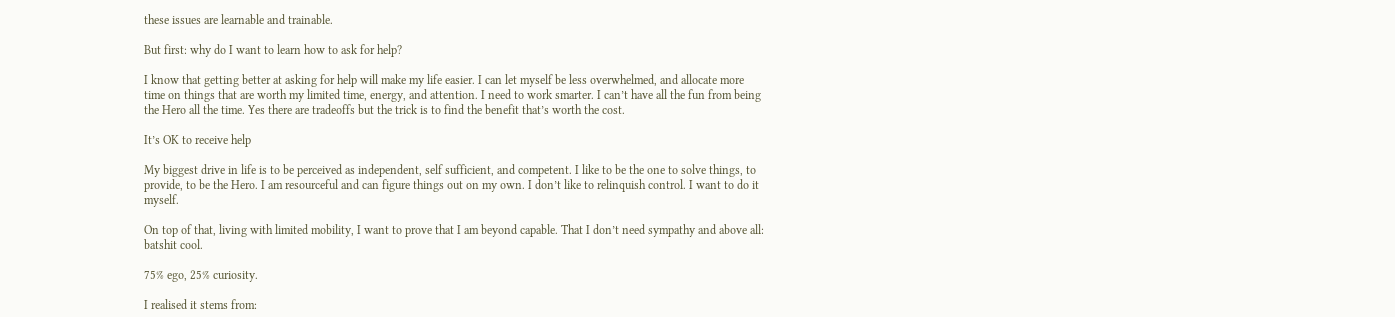these issues are learnable and trainable.

But first: why do I want to learn how to ask for help?

I know that getting better at asking for help will make my life easier. I can let myself be less overwhelmed, and allocate more time on things that are worth my limited time, energy, and attention. I need to work smarter. I can’t have all the fun from being the Hero all the time. Yes there are tradeoffs but the trick is to find the benefit that’s worth the cost.

It’s OK to receive help

My biggest drive in life is to be perceived as independent, self sufficient, and competent. I like to be the one to solve things, to provide, to be the Hero. I am resourceful and can figure things out on my own. I don’t like to relinquish control. I want to do it myself.

On top of that, living with limited mobility, I want to prove that I am beyond capable. That I don’t need sympathy and above all: batshit cool.

75% ego, 25% curiosity.

I realised it stems from: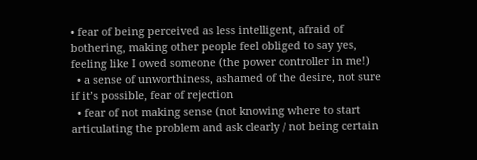• fear of being perceived as less intelligent, afraid of bothering, making other people feel obliged to say yes, feeling like I owed someone (the power controller in me!)
  • a sense of unworthiness, ashamed of the desire, not sure if it’s possible, fear of rejection
  • fear of not making sense (not knowing where to start articulating the problem and ask clearly / not being certain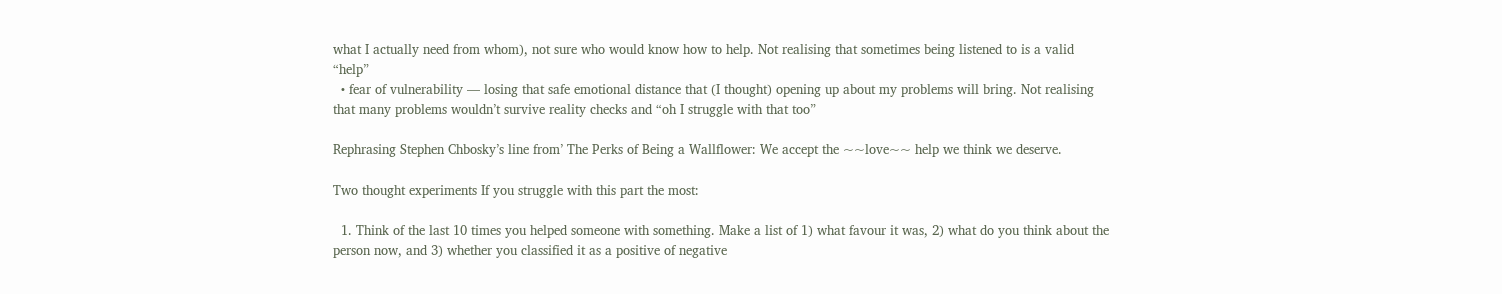what I actually need from whom), not sure who would know how to help. Not realising that sometimes being listened to is a valid “help”
  • fear of vulnerability — losing that safe emotional distance that (I thought) opening up about my problems will bring. Not realising that many problems wouldn’t survive reality checks and “oh I struggle with that too”

Rephrasing Stephen Chbosky’s line from’ The Perks of Being a Wallflower: We accept the ~~love~~ help we think we deserve.

Two thought experiments If you struggle with this part the most:

  1. Think of the last 10 times you helped someone with something. Make a list of 1) what favour it was, 2) what do you think about the person now, and 3) whether you classified it as a positive of negative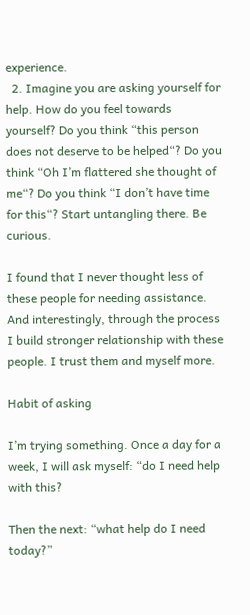experience.
  2. Imagine you are asking yourself for help. How do you feel towards yourself? Do you think “this person does not deserve to be helped“? Do you think “Oh I’m flattered she thought of me“? Do you think “I don’t have time for this“? Start untangling there. Be curious.

I found that I never thought less of these people for needing assistance. And interestingly, through the process I build stronger relationship with these people. I trust them and myself more.

Habit of asking

I’m trying something. Once a day for a week, I will ask myself: “do I need help with this?

Then the next: “what help do I need today?”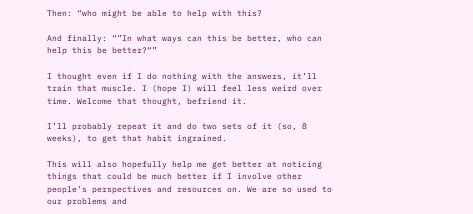Then: “who might be able to help with this?

And finally: “”In what ways can this be better, who can help this be better?“”

I thought even if I do nothing with the answers, it’ll train that muscle. I (hope I) will feel less weird over time. Welcome that thought, befriend it.

I’ll probably repeat it and do two sets of it (so, 8 weeks), to get that habit ingrained.

This will also hopefully help me get better at noticing things that could be much better if I involve other people’s perspectives and resources on. We are so used to our problems and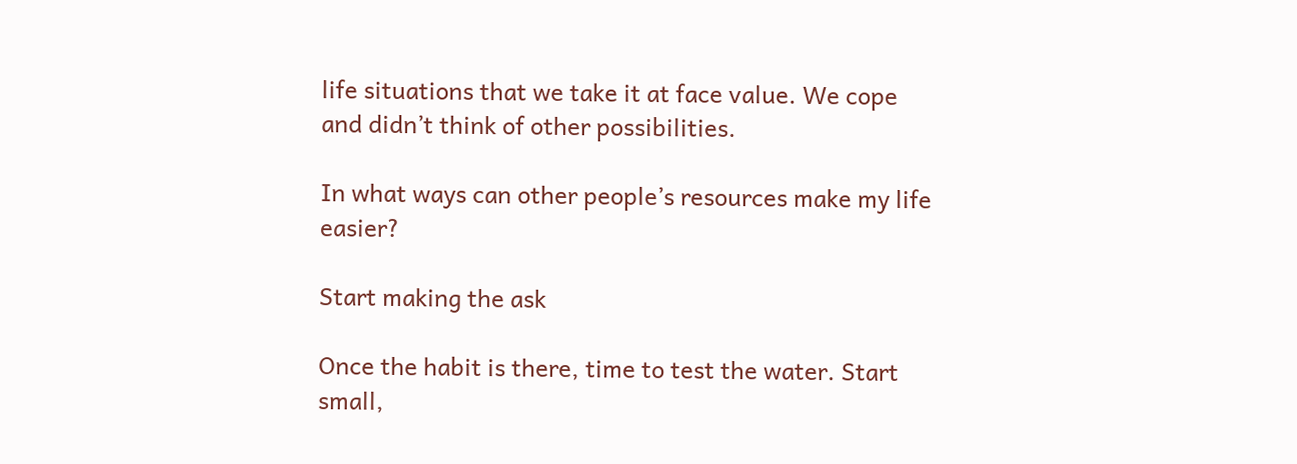life situations that we take it at face value. We cope and didn’t think of other possibilities.

In what ways can other people’s resources make my life easier?

Start making the ask

Once the habit is there, time to test the water. Start small,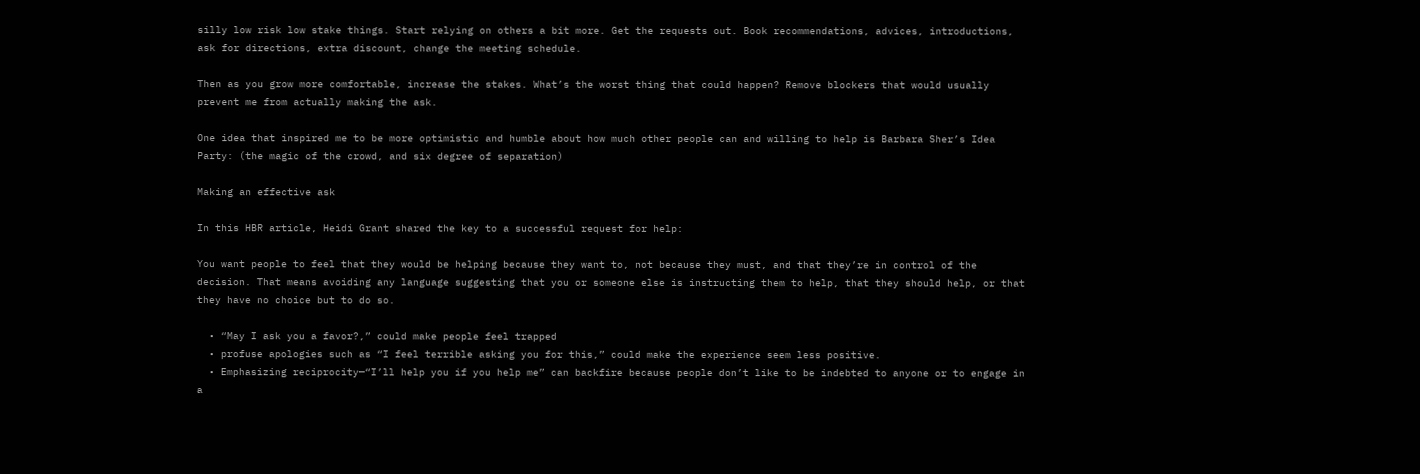silly low risk low stake things. Start relying on others a bit more. Get the requests out. Book recommendations, advices, introductions, ask for directions, extra discount, change the meeting schedule.

Then as you grow more comfortable, increase the stakes. What’s the worst thing that could happen? Remove blockers that would usually prevent me from actually making the ask.

One idea that inspired me to be more optimistic and humble about how much other people can and willing to help is Barbara Sher’s Idea Party: (the magic of the crowd, and six degree of separation)

Making an effective ask

In this HBR article, Heidi Grant shared the key to a successful request for help:

You want people to feel that they would be helping because they want to, not because they must, and that they’re in control of the decision. That means avoiding any language suggesting that you or someone else is instructing them to help, that they should help, or that they have no choice but to do so.

  • “May I ask you a favor?,” could make people feel trapped
  • profuse apologies such as “I feel terrible asking you for this,” could make the experience seem less positive.
  • Emphasizing reciprocity—“I’ll help you if you help me” can backfire because people don’t like to be indebted to anyone or to engage in a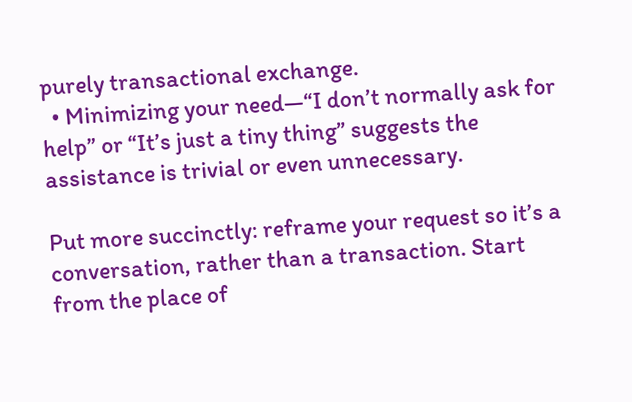purely transactional exchange.
  • Minimizing your need—“I don’t normally ask for help” or “It’s just a tiny thing” suggests the assistance is trivial or even unnecessary.

Put more succinctly: reframe your request so it’s a conversation, rather than a transaction. Start from the place of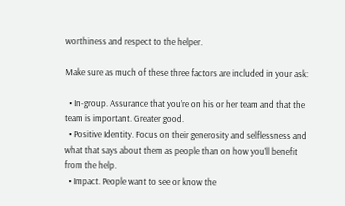worthiness and respect to the helper.

Make sure as much of these three factors are included in your ask:

  • In-group. Assurance that you’re on his or her team and that the team is important. Greater good.
  • Positive Identity. Focus on their generosity and selflessness and what that says about them as people than on how you’ll benefit from the help.
  • Impact. People want to see or know the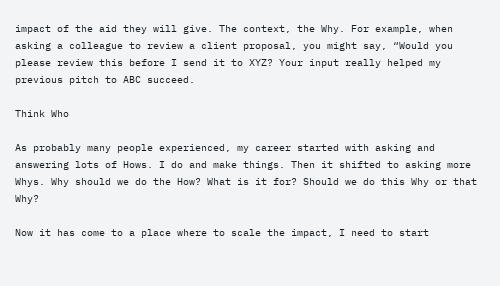impact of the aid they will give. The context, the Why. For example, when asking a colleague to review a client proposal, you might say, “Would you please review this before I send it to XYZ? Your input really helped my previous pitch to ABC succeed.

Think Who

As probably many people experienced, my career started with asking and answering lots of Hows. I do and make things. Then it shifted to asking more Whys. Why should we do the How? What is it for? Should we do this Why or that Why?

Now it has come to a place where to scale the impact, I need to start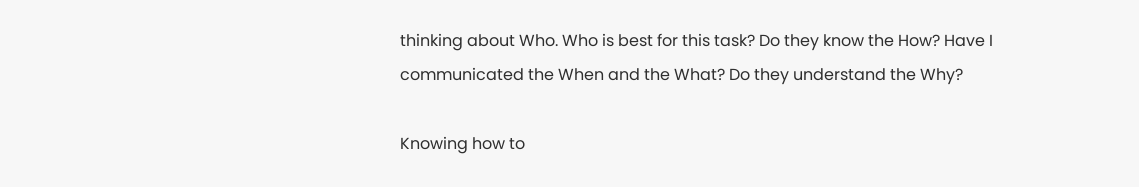thinking about Who. Who is best for this task? Do they know the How? Have I communicated the When and the What? Do they understand the Why?

Knowing how to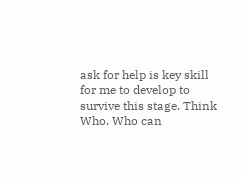ask for help is key skill for me to develop to survive this stage. Think Who. Who can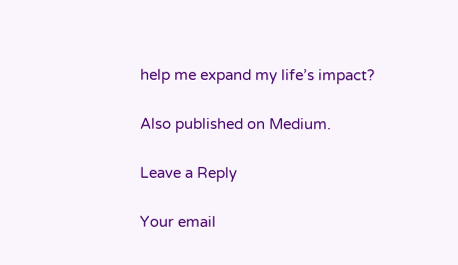help me expand my life’s impact?

Also published on Medium.

Leave a Reply

Your email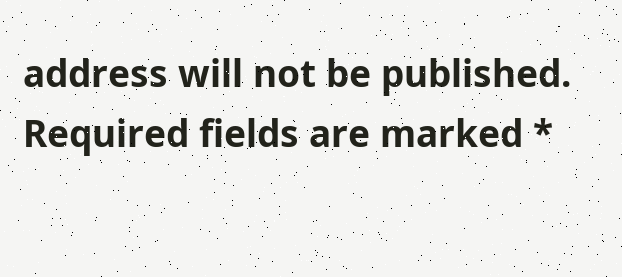address will not be published. Required fields are marked *